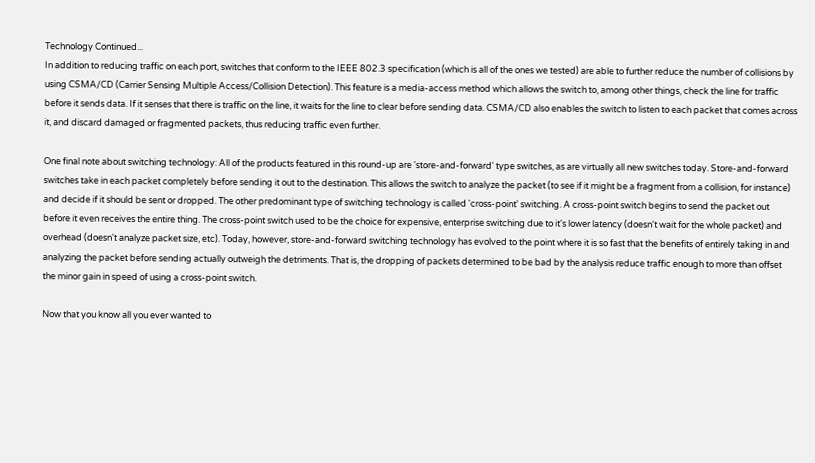Technology Continued...
In addition to reducing traffic on each port, switches that conform to the IEEE 802.3 specification (which is all of the ones we tested) are able to further reduce the number of collisions by using CSMA/CD (Carrier Sensing Multiple Access/Collision Detection). This feature is a media-access method which allows the switch to, among other things, check the line for traffic before it sends data. If it senses that there is traffic on the line, it waits for the line to clear before sending data. CSMA/CD also enables the switch to listen to each packet that comes across it, and discard damaged or fragmented packets, thus reducing traffic even further.

One final note about switching technology: All of the products featured in this round-up are 'store-and-forward' type switches, as are virtually all new switches today. Store-and-forward switches take in each packet completely before sending it out to the destination. This allows the switch to analyze the packet (to see if it might be a fragment from a collision, for instance) and decide if it should be sent or dropped. The other predominant type of switching technology is called 'cross-point' switching. A cross-point switch begins to send the packet out before it even receives the entire thing. The cross-point switch used to be the choice for expensive, enterprise switching due to it's lower latency (doesn't wait for the whole packet) and overhead (doesn't analyze packet size, etc). Today, however, store-and-forward switching technology has evolved to the point where it is so fast that the benefits of entirely taking in and analyzing the packet before sending actually outweigh the detriments. That is, the dropping of packets determined to be bad by the analysis reduce traffic enough to more than offset the minor gain in speed of using a cross-point switch.

Now that you know all you ever wanted to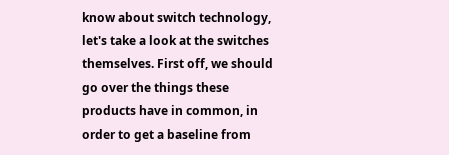know about switch technology, let's take a look at the switches themselves. First off, we should go over the things these products have in common, in order to get a baseline from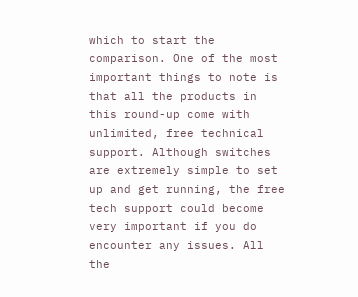which to start the comparison. One of the most important things to note is that all the products in this round-up come with unlimited, free technical support. Although switches are extremely simple to set up and get running, the free tech support could become very important if you do encounter any issues. All the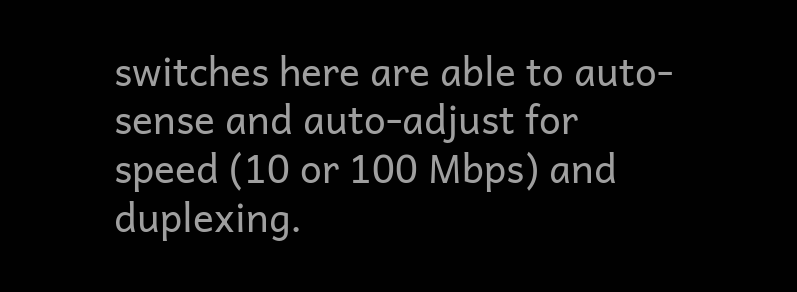switches here are able to auto-sense and auto-adjust for speed (10 or 100 Mbps) and duplexing.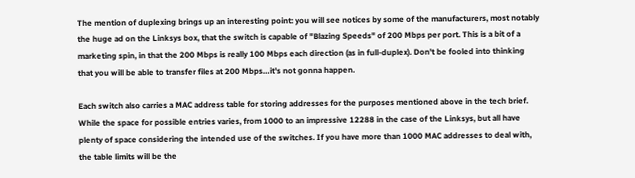The mention of duplexing brings up an interesting point: you will see notices by some of the manufacturers, most notably the huge ad on the Linksys box, that the switch is capable of "Blazing Speeds" of 200 Mbps per port. This is a bit of a marketing spin, in that the 200 Mbps is really 100 Mbps each direction (as in full-duplex). Don't be fooled into thinking that you will be able to transfer files at 200 Mbps…it's not gonna happen.

Each switch also carries a MAC address table for storing addresses for the purposes mentioned above in the tech brief. While the space for possible entries varies, from 1000 to an impressive 12288 in the case of the Linksys, but all have plenty of space considering the intended use of the switches. If you have more than 1000 MAC addresses to deal with, the table limits will be the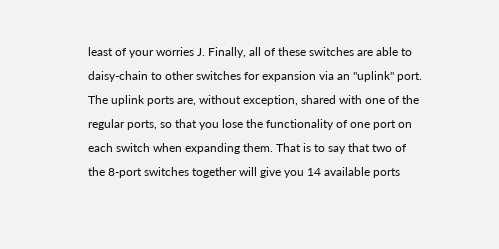least of your worries J. Finally, all of these switches are able to daisy-chain to other switches for expansion via an "uplink" port. The uplink ports are, without exception, shared with one of the regular ports, so that you lose the functionality of one port on each switch when expanding them. That is to say that two of the 8-port switches together will give you 14 available ports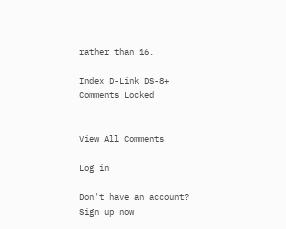rather than 16.

Index D-Link DS-8+
Comments Locked


View All Comments

Log in

Don't have an account? Sign up now